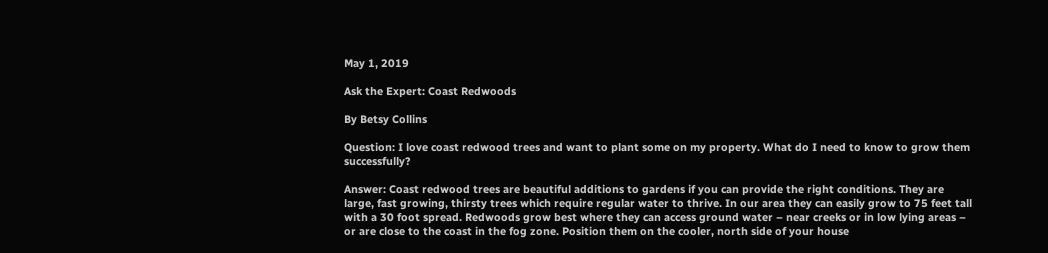May 1, 2019

Ask the Expert: Coast Redwoods

By Betsy Collins

Question: I love coast redwood trees and want to plant some on my property. What do I need to know to grow them successfully?

Answer: Coast redwood trees are beautiful additions to gardens if you can provide the right conditions. They are large, fast growing, thirsty trees which require regular water to thrive. In our area they can easily grow to 75 feet tall with a 30 foot spread. Redwoods grow best where they can access ground water – near creeks or in low lying areas – or are close to the coast in the fog zone. Position them on the cooler, north side of your house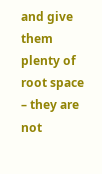and give them plenty of root space – they are not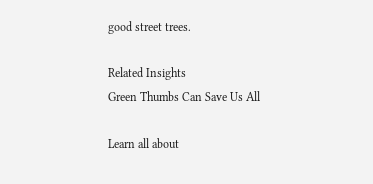good street trees.

Related Insights
Green Thumbs Can Save Us All

Learn all about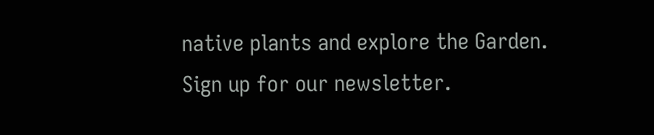native plants and explore the Garden. Sign up for our newsletter.